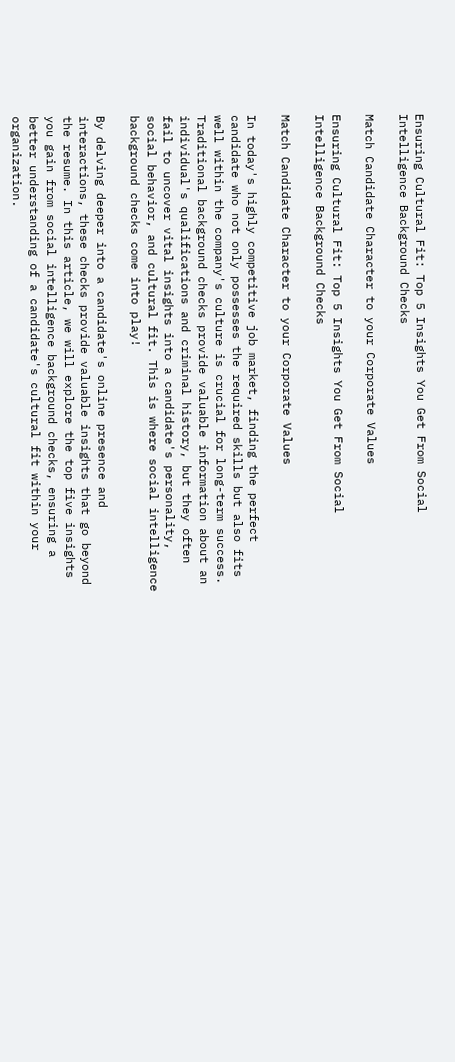Ensuring Cultural Fit: Top 5 Insights You Get From Social Intelligence Background Checks

Match Candidate Character to your Corporate Values

Ensuring Cultural Fit: Top 5 Insights You Get From Social Intelligence Background Checks

Match Candidate Character to your Corporate Values

In today's highly competitive job market, finding the perfect candidate who not only possesses the required skills but also fits well within the company's culture is crucial for long-term success. Traditional background checks provide valuable information about an individual's qualifications and criminal history, but they often fail to uncover vital insights into a candidate's personality, social behavior, and cultural fit. This is where social intelligence background checks come into play!

By delving deeper into a candidate's online presence and interactions, these checks provide valuable insights that go beyond the resume. In this article, we will explore the top five insights you gain from social intelligence background checks, ensuring a better understanding of a candidate's cultural fit within your organization.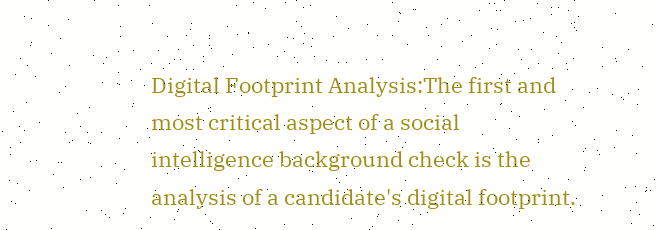Digital Footprint Analysis:The first and most critical aspect of a social intelligence background check is the analysis of a candidate's digital footprint.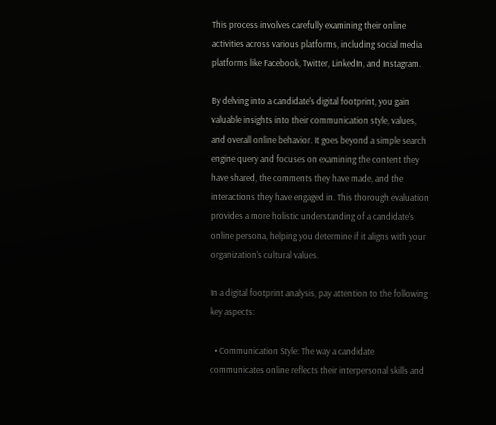This process involves carefully examining their online activities across various platforms, including social media platforms like Facebook, Twitter, LinkedIn, and Instagram.

By delving into a candidate's digital footprint, you gain valuable insights into their communication style, values, and overall online behavior. It goes beyond a simple search engine query and focuses on examining the content they have shared, the comments they have made, and the interactions they have engaged in. This thorough evaluation provides a more holistic understanding of a candidate's online persona, helping you determine if it aligns with your organization's cultural values.

In a digital footprint analysis, pay attention to the following key aspects:

  • Communication Style: The way a candidate communicates online reflects their interpersonal skills and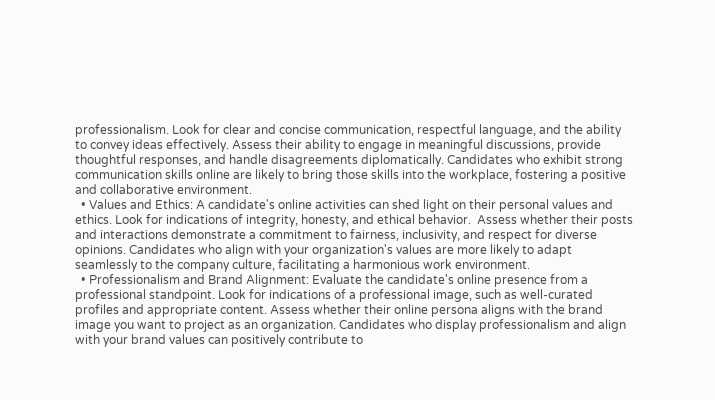professionalism. Look for clear and concise communication, respectful language, and the ability to convey ideas effectively. Assess their ability to engage in meaningful discussions, provide thoughtful responses, and handle disagreements diplomatically. Candidates who exhibit strong communication skills online are likely to bring those skills into the workplace, fostering a positive and collaborative environment.
  • Values and Ethics: A candidate's online activities can shed light on their personal values and ethics. Look for indications of integrity, honesty, and ethical behavior.  Assess whether their posts and interactions demonstrate a commitment to fairness, inclusivity, and respect for diverse opinions. Candidates who align with your organization's values are more likely to adapt seamlessly to the company culture, facilitating a harmonious work environment.
  • Professionalism and Brand Alignment: Evaluate the candidate's online presence from a professional standpoint. Look for indications of a professional image, such as well-curated profiles and appropriate content. Assess whether their online persona aligns with the brand image you want to project as an organization. Candidates who display professionalism and align with your brand values can positively contribute to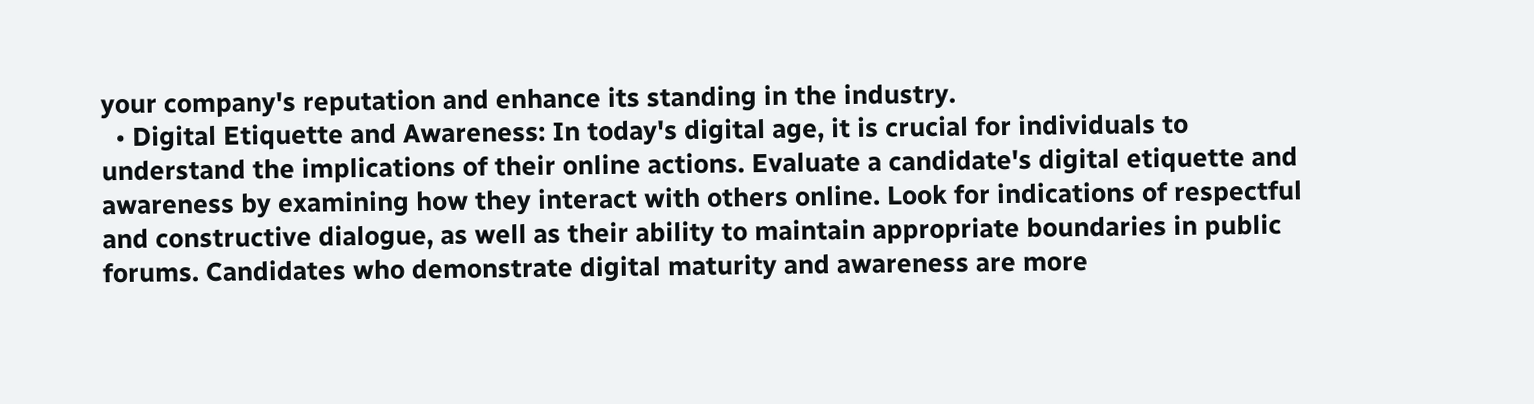your company's reputation and enhance its standing in the industry.
  • Digital Etiquette and Awareness: In today's digital age, it is crucial for individuals to understand the implications of their online actions. Evaluate a candidate's digital etiquette and awareness by examining how they interact with others online. Look for indications of respectful and constructive dialogue, as well as their ability to maintain appropriate boundaries in public forums. Candidates who demonstrate digital maturity and awareness are more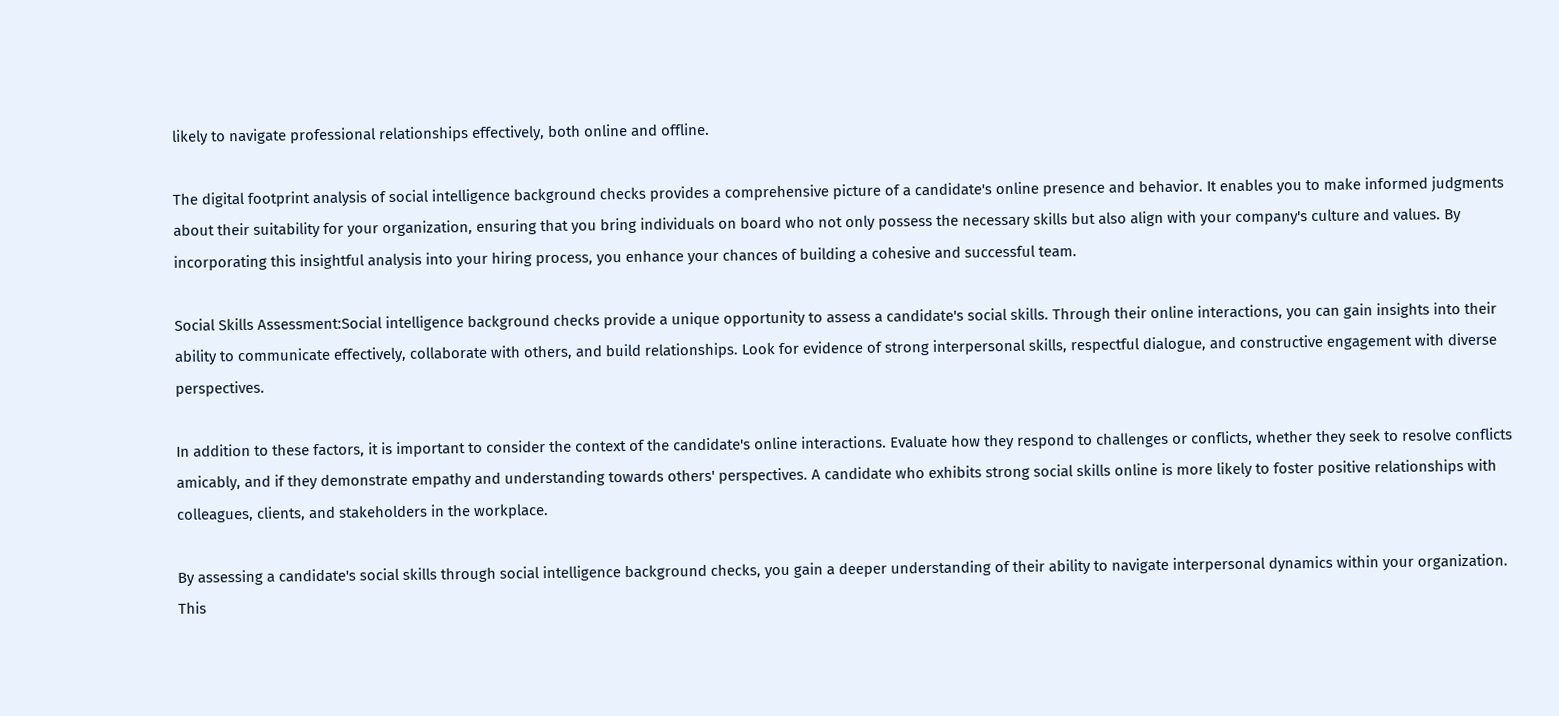likely to navigate professional relationships effectively, both online and offline.

The digital footprint analysis of social intelligence background checks provides a comprehensive picture of a candidate's online presence and behavior. It enables you to make informed judgments about their suitability for your organization, ensuring that you bring individuals on board who not only possess the necessary skills but also align with your company's culture and values. By incorporating this insightful analysis into your hiring process, you enhance your chances of building a cohesive and successful team.

Social Skills Assessment:Social intelligence background checks provide a unique opportunity to assess a candidate's social skills. Through their online interactions, you can gain insights into their ability to communicate effectively, collaborate with others, and build relationships. Look for evidence of strong interpersonal skills, respectful dialogue, and constructive engagement with diverse perspectives.

In addition to these factors, it is important to consider the context of the candidate's online interactions. Evaluate how they respond to challenges or conflicts, whether they seek to resolve conflicts amicably, and if they demonstrate empathy and understanding towards others' perspectives. A candidate who exhibits strong social skills online is more likely to foster positive relationships with colleagues, clients, and stakeholders in the workplace.

By assessing a candidate's social skills through social intelligence background checks, you gain a deeper understanding of their ability to navigate interpersonal dynamics within your organization. This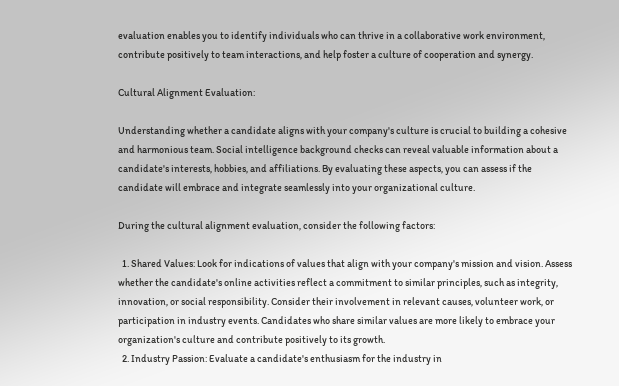evaluation enables you to identify individuals who can thrive in a collaborative work environment, contribute positively to team interactions, and help foster a culture of cooperation and synergy.

Cultural Alignment Evaluation:

Understanding whether a candidate aligns with your company's culture is crucial to building a cohesive and harmonious team. Social intelligence background checks can reveal valuable information about a candidate's interests, hobbies, and affiliations. By evaluating these aspects, you can assess if the candidate will embrace and integrate seamlessly into your organizational culture.

During the cultural alignment evaluation, consider the following factors:

  1. Shared Values: Look for indications of values that align with your company's mission and vision. Assess whether the candidate's online activities reflect a commitment to similar principles, such as integrity, innovation, or social responsibility. Consider their involvement in relevant causes, volunteer work, or participation in industry events. Candidates who share similar values are more likely to embrace your organization's culture and contribute positively to its growth.
  2. Industry Passion: Evaluate a candidate's enthusiasm for the industry in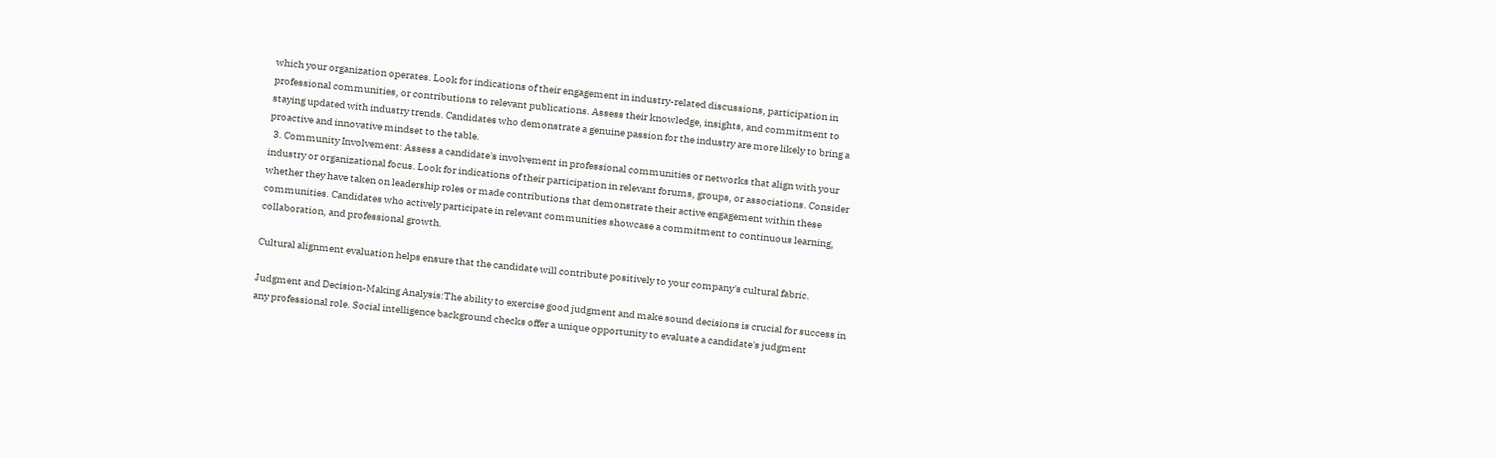which your organization operates. Look for indications of their engagement in industry-related discussions, participation in professional communities, or contributions to relevant publications. Assess their knowledge, insights, and commitment to staying updated with industry trends. Candidates who demonstrate a genuine passion for the industry are more likely to bring a proactive and innovative mindset to the table.
  3. Community Involvement: Assess a candidate's involvement in professional communities or networks that align with your industry or organizational focus. Look for indications of their participation in relevant forums, groups, or associations. Consider whether they have taken on leadership roles or made contributions that demonstrate their active engagement within these communities. Candidates who actively participate in relevant communities showcase a commitment to continuous learning, collaboration, and professional growth.

Cultural alignment evaluation helps ensure that the candidate will contribute positively to your company's cultural fabric.

Judgment and Decision-Making Analysis:The ability to exercise good judgment and make sound decisions is crucial for success in any professional role. Social intelligence background checks offer a unique opportunity to evaluate a candidate's judgment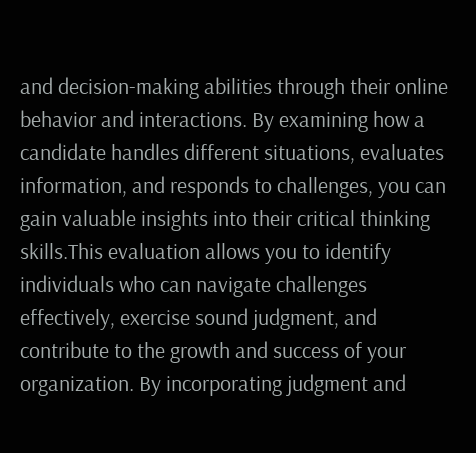and decision-making abilities through their online behavior and interactions. By examining how a candidate handles different situations, evaluates information, and responds to challenges, you can gain valuable insights into their critical thinking skills.This evaluation allows you to identify individuals who can navigate challenges effectively, exercise sound judgment, and contribute to the growth and success of your organization. By incorporating judgment and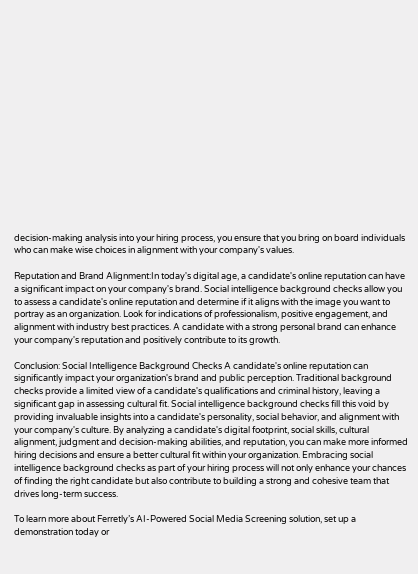decision-making analysis into your hiring process, you ensure that you bring on board individuals who can make wise choices in alignment with your company's values.

Reputation and Brand Alignment:In today's digital age, a candidate's online reputation can have a significant impact on your company's brand. Social intelligence background checks allow you to assess a candidate's online reputation and determine if it aligns with the image you want to portray as an organization. Look for indications of professionalism, positive engagement, and alignment with industry best practices. A candidate with a strong personal brand can enhance your company's reputation and positively contribute to its growth.

Conclusion: Social Intelligence Background Checks A candidate's online reputation can significantly impact your organization's brand and public perception. Traditional background checks provide a limited view of a candidate's qualifications and criminal history, leaving a significant gap in assessing cultural fit. Social intelligence background checks fill this void by providing invaluable insights into a candidate's personality, social behavior, and alignment with your company's culture. By analyzing a candidate's digital footprint, social skills, cultural alignment, judgment and decision-making abilities, and reputation, you can make more informed hiring decisions and ensure a better cultural fit within your organization. Embracing social intelligence background checks as part of your hiring process will not only enhance your chances of finding the right candidate but also contribute to building a strong and cohesive team that drives long-term success.

To learn more about Ferretly’s AI-Powered Social Media Screening solution, set up a demonstration today or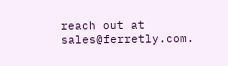reach out at sales@ferretly.com.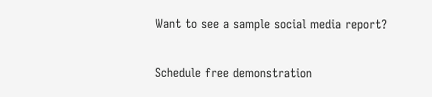Want to see a sample social media report?

Schedule free demonstration